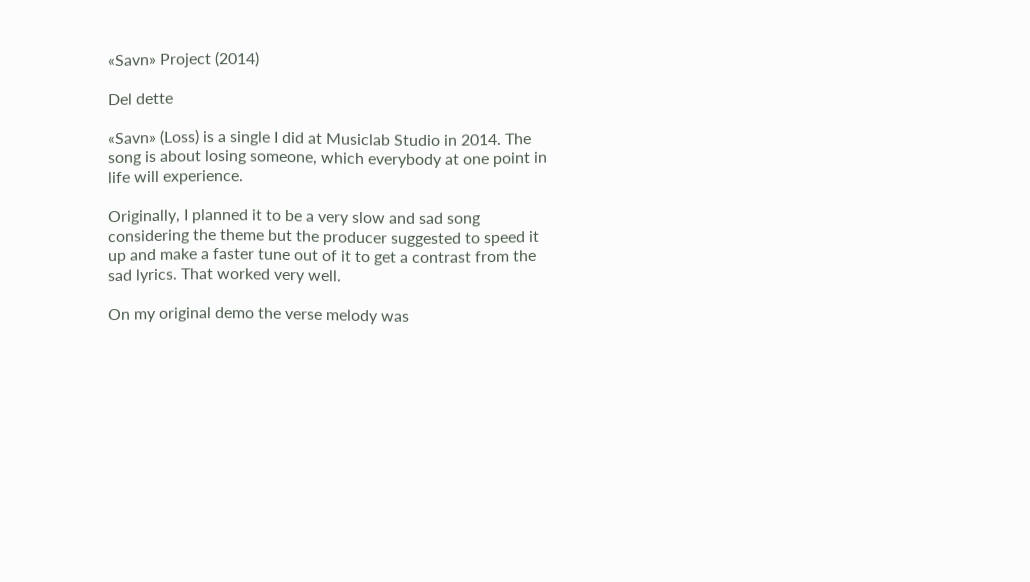«Savn» Project (2014)

Del dette

«Savn» (Loss) is a single I did at Musiclab Studio in 2014. The song is about losing someone, which everybody at one point in life will experience.

Originally, I planned it to be a very slow and sad song considering the theme but the producer suggested to speed it up and make a faster tune out of it to get a contrast from the sad lyrics. That worked very well.

On my original demo the verse melody was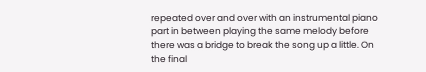repeated over and over with an instrumental piano part in between playing the same melody before there was a bridge to break the song up a little. On the final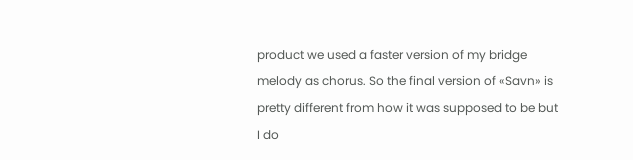product we used a faster version of my bridge melody as chorus. So the final version of «Savn» is pretty different from how it was supposed to be but I do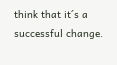think that it´s a successful change.